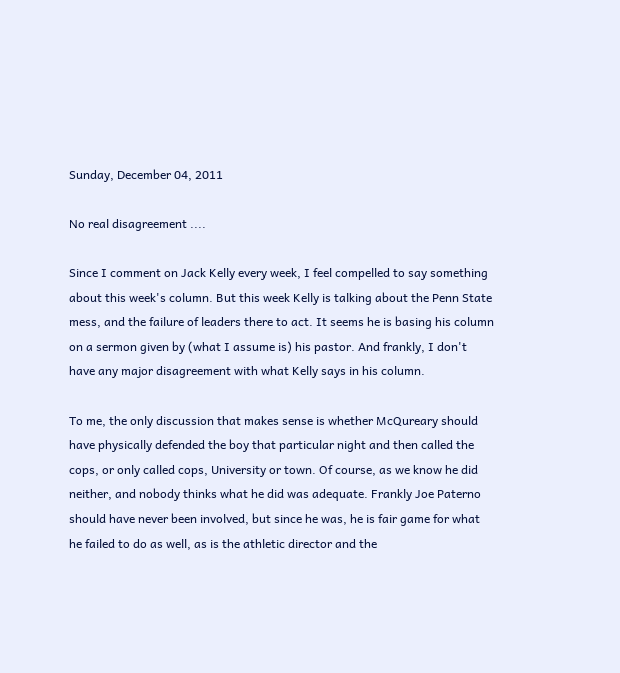Sunday, December 04, 2011

No real disagreement ....

Since I comment on Jack Kelly every week, I feel compelled to say something about this week's column. But this week Kelly is talking about the Penn State mess, and the failure of leaders there to act. It seems he is basing his column on a sermon given by (what I assume is) his pastor. And frankly, I don't have any major disagreement with what Kelly says in his column.

To me, the only discussion that makes sense is whether McQureary should have physically defended the boy that particular night and then called the cops, or only called cops, University or town. Of course, as we know he did neither, and nobody thinks what he did was adequate. Frankly Joe Paterno should have never been involved, but since he was, he is fair game for what he failed to do as well, as is the athletic director and the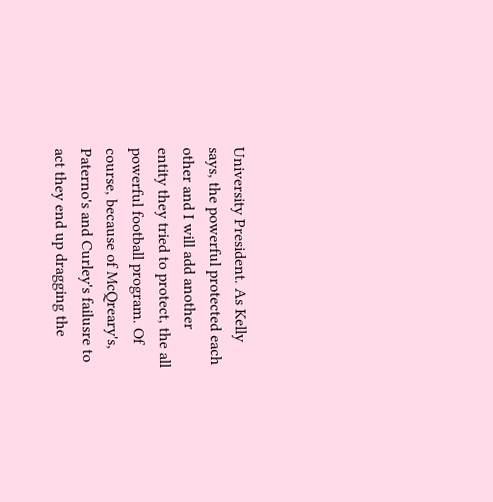University President. As Kelly says, the powerful protected each other and I will add another entity they tried to protect, the all powerful football program. Of course, because of McQreary's, Paterno's and Curley's failusre to act they end up dragging the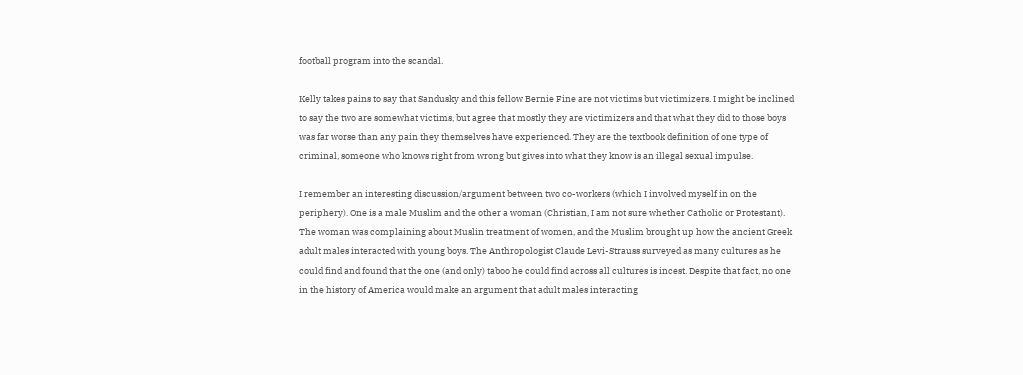football program into the scandal.

Kelly takes pains to say that Sandusky and this fellow Bernie Fine are not victims but victimizers. I might be inclined to say the two are somewhat victims, but agree that mostly they are victimizers and that what they did to those boys was far worse than any pain they themselves have experienced. They are the textbook definition of one type of criminal, someone who knows right from wrong but gives into what they know is an illegal sexual impulse.

I remember an interesting discussion/argument between two co-workers (which I involved myself in on the periphery). One is a male Muslim and the other a woman (Christian, I am not sure whether Catholic or Protestant). The woman was complaining about Muslin treatment of women, and the Muslim brought up how the ancient Greek adult males interacted with young boys. The Anthropologist Claude Levi-Strauss surveyed as many cultures as he could find and found that the one (and only) taboo he could find across all cultures is incest. Despite that fact, no one in the history of America would make an argument that adult males interacting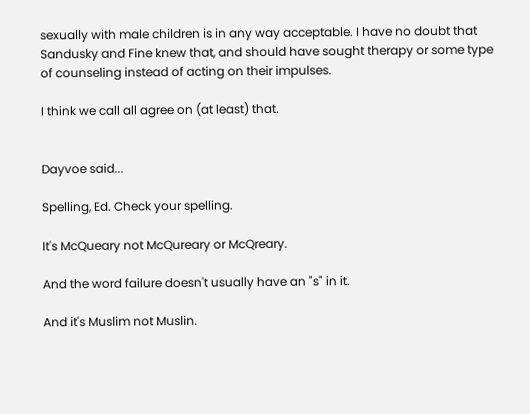sexually with male children is in any way acceptable. I have no doubt that Sandusky and Fine knew that, and should have sought therapy or some type of counseling instead of acting on their impulses.

I think we call all agree on (at least) that.


Dayvoe said...

Spelling, Ed. Check your spelling.

It's McQueary not McQureary or McQreary.

And the word failure doesn't usually have an "s" in it.

And it's Muslim not Muslin.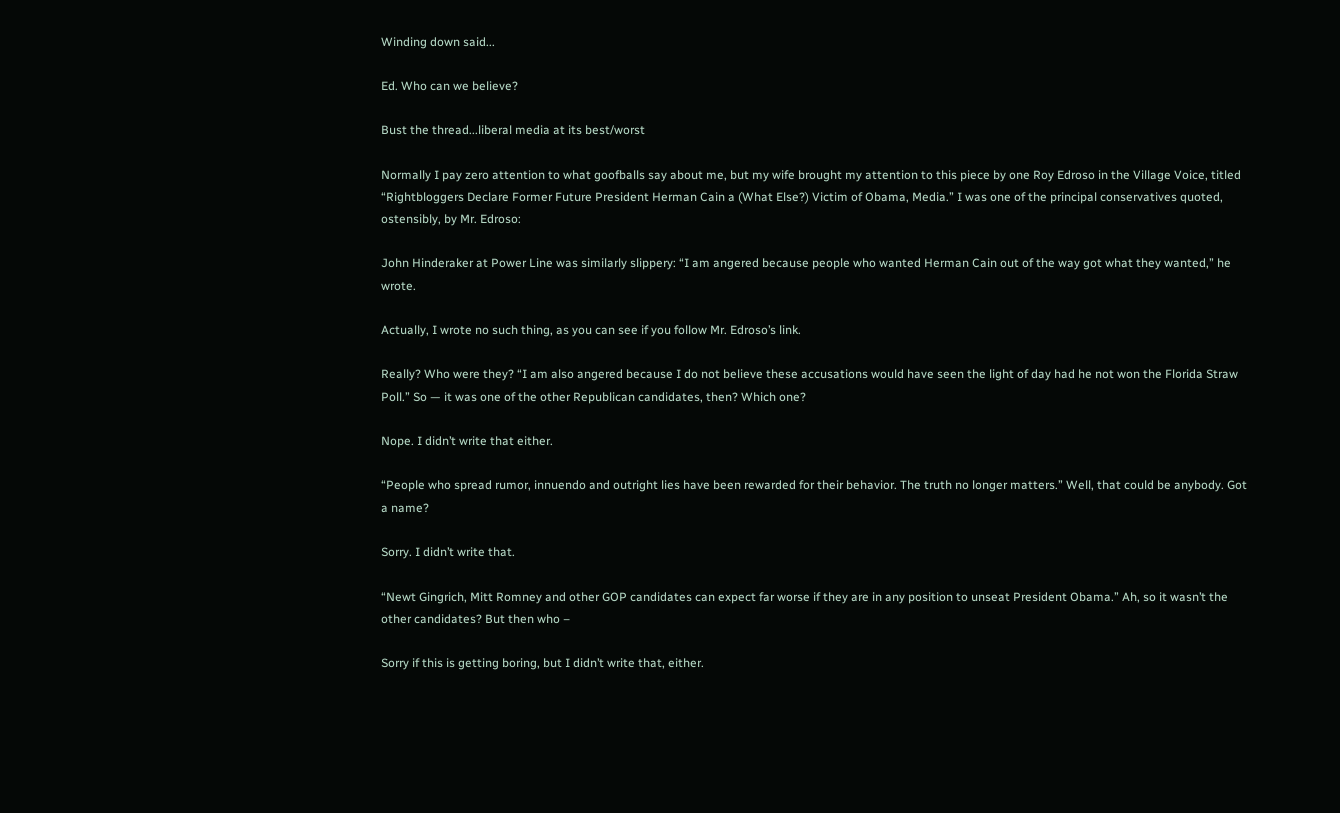Winding down said...

Ed. Who can we believe?

Bust the thread...liberal media at its best/worst

Normally I pay zero attention to what goofballs say about me, but my wife brought my attention to this piece by one Roy Edroso in the Village Voice, titled “Rightbloggers Declare Former Future President Herman Cain a (What Else?) Victim of Obama, Media.” I was one of the principal conservatives quoted, ostensibly, by Mr. Edroso:

John Hinderaker at Power Line was similarly slippery: “I am angered because people who wanted Herman Cain out of the way got what they wanted,” he wrote.

Actually, I wrote no such thing, as you can see if you follow Mr. Edroso’s link.

Really? Who were they? “I am also angered because I do not believe these accusations would have seen the light of day had he not won the Florida Straw Poll.” So — it was one of the other Republican candidates, then? Which one?

Nope. I didn’t write that either.

“People who spread rumor, innuendo and outright lies have been rewarded for their behavior. The truth no longer matters.” Well, that could be anybody. Got a name?

Sorry. I didn’t write that.

“Newt Gingrich, Mitt Romney and other GOP candidates can expect far worse if they are in any position to unseat President Obama.” Ah, so it wasn’t the other candidates? But then who –

Sorry if this is getting boring, but I didn’t write that, either.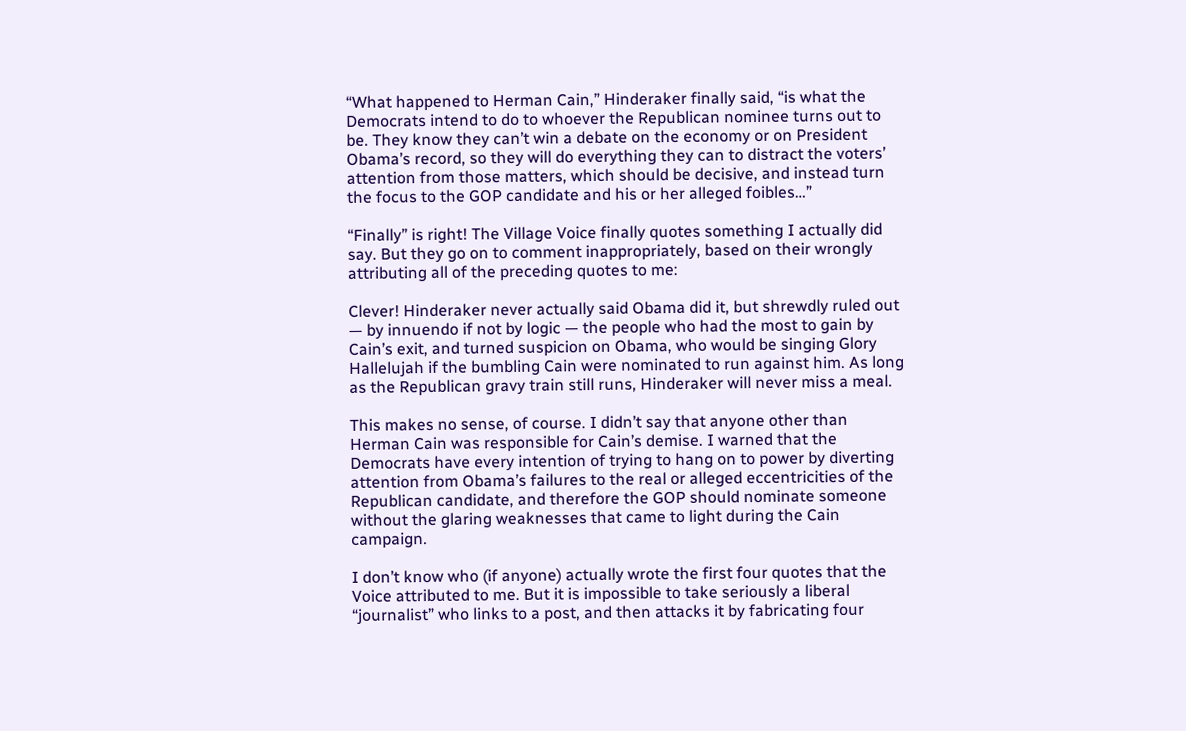“What happened to Herman Cain,” Hinderaker finally said, “is what the Democrats intend to do to whoever the Republican nominee turns out to be. They know they can’t win a debate on the economy or on President Obama’s record, so they will do everything they can to distract the voters’ attention from those matters, which should be decisive, and instead turn the focus to the GOP candidate and his or her alleged foibles…”

“Finally” is right! The Village Voice finally quotes something I actually did say. But they go on to comment inappropriately, based on their wrongly attributing all of the preceding quotes to me:

Clever! Hinderaker never actually said Obama did it, but shrewdly ruled out — by innuendo if not by logic — the people who had the most to gain by Cain’s exit, and turned suspicion on Obama, who would be singing Glory Hallelujah if the bumbling Cain were nominated to run against him. As long as the Republican gravy train still runs, Hinderaker will never miss a meal.

This makes no sense, of course. I didn’t say that anyone other than Herman Cain was responsible for Cain’s demise. I warned that the Democrats have every intention of trying to hang on to power by diverting attention from Obama’s failures to the real or alleged eccentricities of the Republican candidate, and therefore the GOP should nominate someone without the glaring weaknesses that came to light during the Cain campaign.

I don’t know who (if anyone) actually wrote the first four quotes that the Voice attributed to me. But it is impossible to take seriously a liberal “journalist” who links to a post, and then attacks it by fabricating four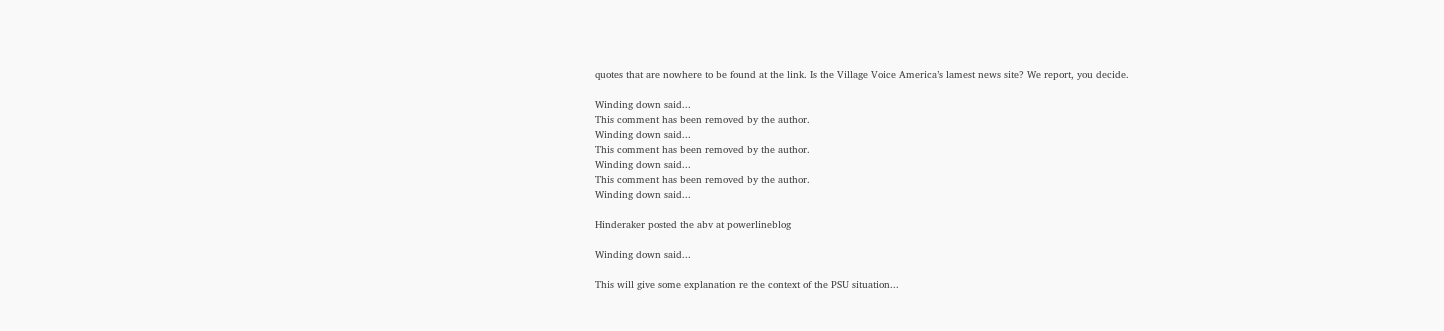quotes that are nowhere to be found at the link. Is the Village Voice America’s lamest news site? We report, you decide.

Winding down said...
This comment has been removed by the author.
Winding down said...
This comment has been removed by the author.
Winding down said...
This comment has been removed by the author.
Winding down said...

Hinderaker posted the abv at powerlineblog

Winding down said...

This will give some explanation re the context of the PSU situation...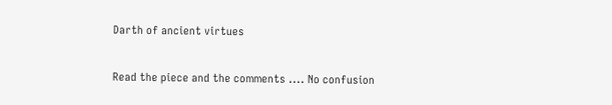Darth of ancient virtues

Read the piece and the comments .... No confusion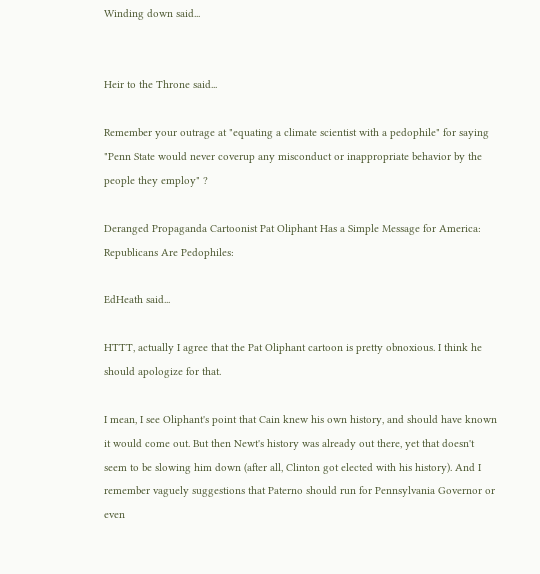Winding down said...


Heir to the Throne said...

Remember your outrage at "equating a climate scientist with a pedophile" for saying "Penn State would never coverup any misconduct or inappropriate behavior by the people they employ" ?

Deranged Propaganda Cartoonist Pat Oliphant Has a Simple Message for America: Republicans Are Pedophiles:

EdHeath said...

HTTT, actually I agree that the Pat Oliphant cartoon is pretty obnoxious. I think he should apologize for that.

I mean, I see Oliphant's point that Cain knew his own history, and should have known it would come out. But then Newt's history was already out there, yet that doesn't seem to be slowing him down (after all, Clinton got elected with his history). And I remember vaguely suggestions that Paterno should run for Pennsylvania Governor or even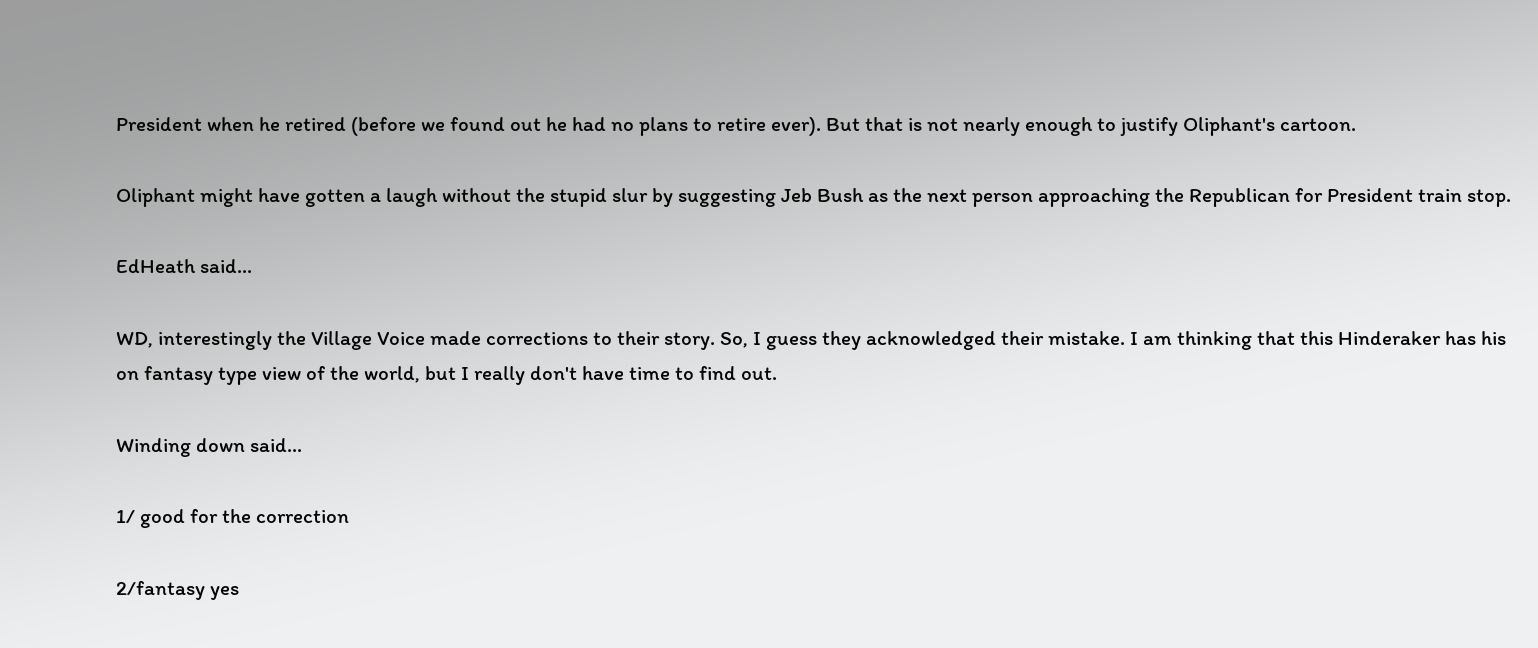President when he retired (before we found out he had no plans to retire ever). But that is not nearly enough to justify Oliphant's cartoon.

Oliphant might have gotten a laugh without the stupid slur by suggesting Jeb Bush as the next person approaching the Republican for President train stop.

EdHeath said...

WD, interestingly the Village Voice made corrections to their story. So, I guess they acknowledged their mistake. I am thinking that this Hinderaker has his on fantasy type view of the world, but I really don't have time to find out.

Winding down said...

1/ good for the correction

2/fantasy yes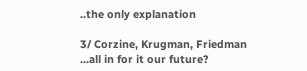..the only explanation

3/ Corzine, Krugman, Friedman ...all in for it our future?